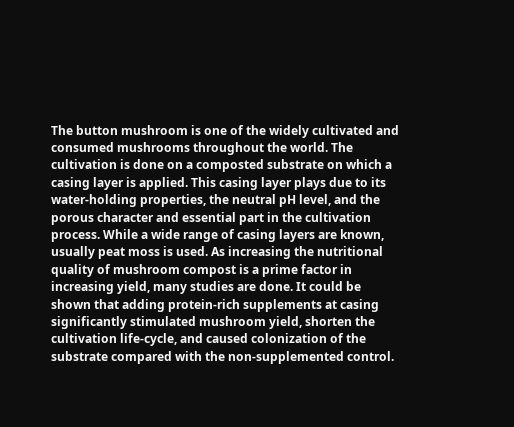The button mushroom is one of the widely cultivated and consumed mushrooms throughout the world. The cultivation is done on a composted substrate on which a casing layer is applied. This casing layer plays due to its water-holding properties, the neutral pH level, and the porous character and essential part in the cultivation process. While a wide range of casing layers are known, usually peat moss is used. As increasing the nutritional quality of mushroom compost is a prime factor in increasing yield, many studies are done. It could be shown that adding protein-rich supplements at casing significantly stimulated mushroom yield, shorten the cultivation life-cycle, and caused colonization of the substrate compared with the non-supplemented control.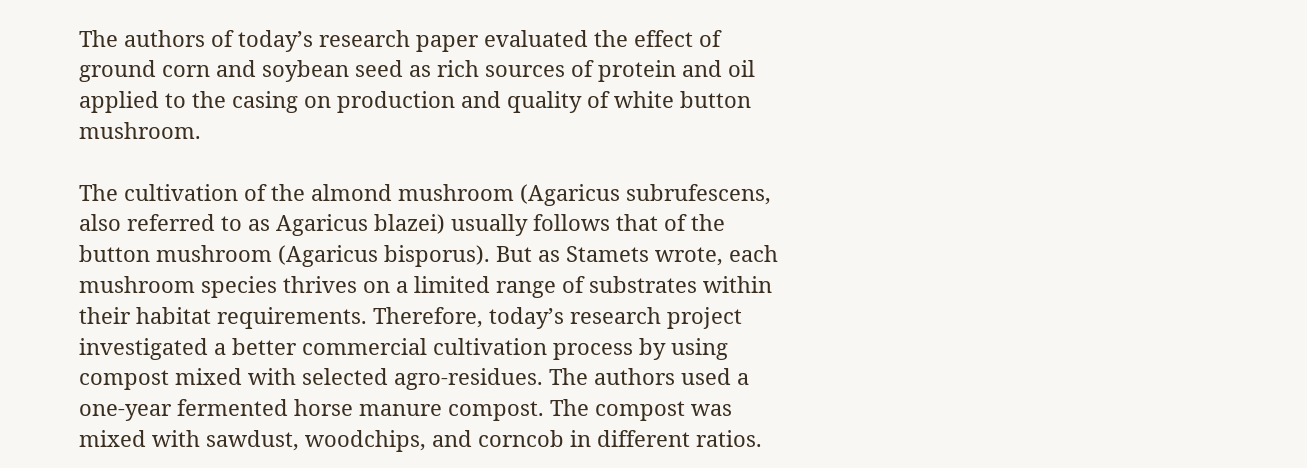The authors of today’s research paper evaluated the effect of ground corn and soybean seed as rich sources of protein and oil applied to the casing on production and quality of white button mushroom.

The cultivation of the almond mushroom (Agaricus subrufescens, also referred to as Agaricus blazei) usually follows that of the button mushroom (Agaricus bisporus). But as Stamets wrote, each mushroom species thrives on a limited range of substrates within their habitat requirements. Therefore, today’s research project investigated a better commercial cultivation process by using compost mixed with selected agro-residues. The authors used a one-year fermented horse manure compost. The compost was mixed with sawdust, woodchips, and corncob in different ratios.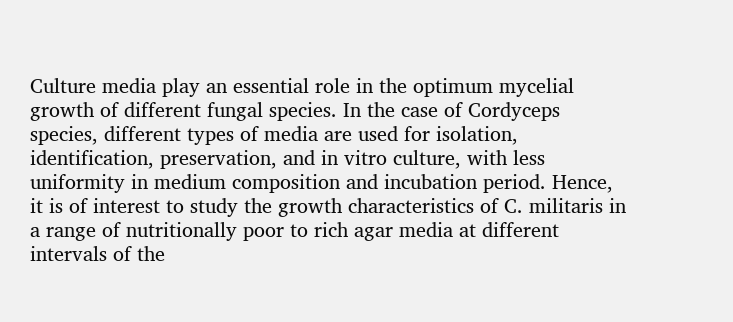Culture media play an essential role in the optimum mycelial growth of different fungal species. In the case of Cordyceps species, different types of media are used for isolation, identification, preservation, and in vitro culture, with less uniformity in medium composition and incubation period. Hence, it is of interest to study the growth characteristics of C. militaris in a range of nutritionally poor to rich agar media at different intervals of the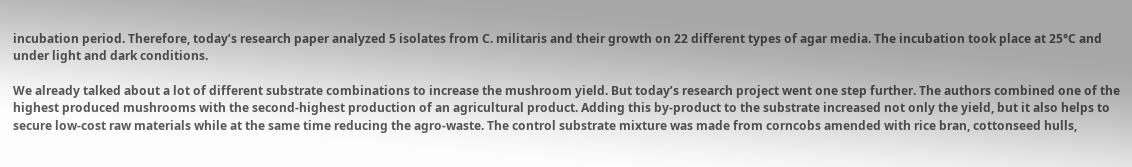incubation period. Therefore, today’s research paper analyzed 5 isolates from C. militaris and their growth on 22 different types of agar media. The incubation took place at 25°C and under light and dark conditions.

We already talked about a lot of different substrate combinations to increase the mushroom yield. But today’s research project went one step further. The authors combined one of the highest produced mushrooms with the second-highest production of an agricultural product. Adding this by-product to the substrate increased not only the yield, but it also helps to secure low-cost raw materials while at the same time reducing the agro-waste. The control substrate mixture was made from corncobs amended with rice bran, cottonseed hulls,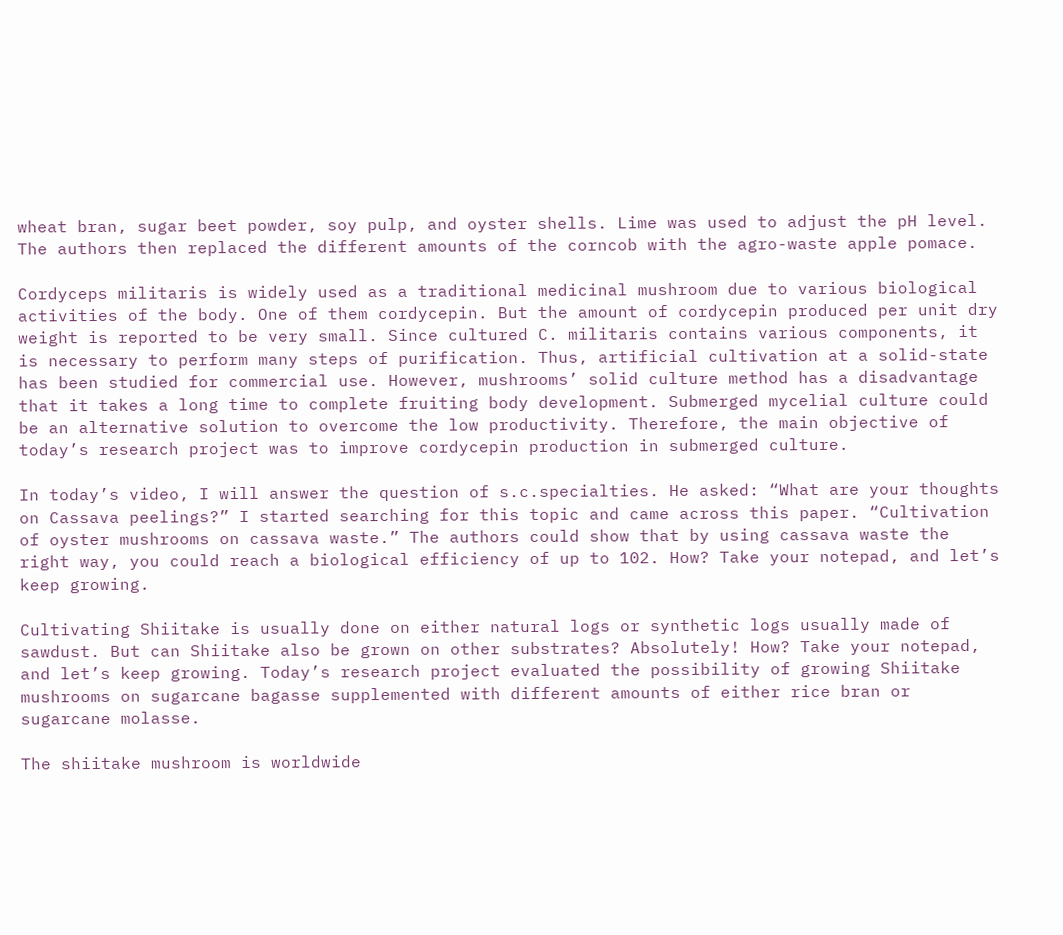wheat bran, sugar beet powder, soy pulp, and oyster shells. Lime was used to adjust the pH level. The authors then replaced the different amounts of the corncob with the agro-waste apple pomace.

Cordyceps militaris is widely used as a traditional medicinal mushroom due to various biological activities of the body. One of them cordycepin. But the amount of cordycepin produced per unit dry weight is reported to be very small. Since cultured C. militaris contains various components, it is necessary to perform many steps of purification. Thus, artificial cultivation at a solid-state has been studied for commercial use. However, mushrooms’ solid culture method has a disadvantage that it takes a long time to complete fruiting body development. Submerged mycelial culture could be an alternative solution to overcome the low productivity. Therefore, the main objective of today’s research project was to improve cordycepin production in submerged culture.

In today’s video, I will answer the question of s.c.specialties. He asked: “What are your thoughts on Cassava peelings?” I started searching for this topic and came across this paper. “Cultivation of oyster mushrooms on cassava waste.” The authors could show that by using cassava waste the right way, you could reach a biological efficiency of up to 102. How? Take your notepad, and let’s keep growing.

Cultivating Shiitake is usually done on either natural logs or synthetic logs usually made of sawdust. But can Shiitake also be grown on other substrates? Absolutely! How? Take your notepad, and let’s keep growing. Today’s research project evaluated the possibility of growing Shiitake mushrooms on sugarcane bagasse supplemented with different amounts of either rice bran or sugarcane molasse.

The shiitake mushroom is worldwide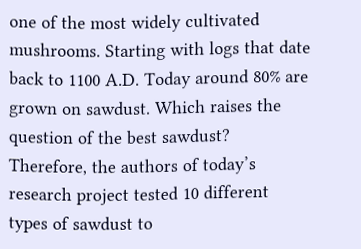one of the most widely cultivated mushrooms. Starting with logs that date back to 1100 A.D. Today around 80% are grown on sawdust. Which raises the question of the best sawdust? Therefore, the authors of today’s research project tested 10 different types of sawdust to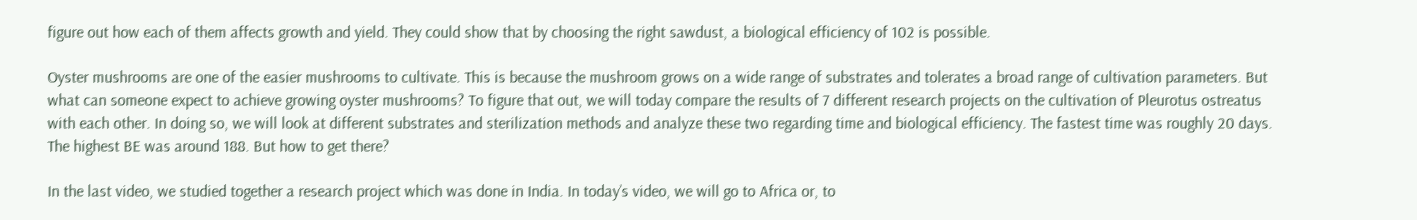figure out how each of them affects growth and yield. They could show that by choosing the right sawdust, a biological efficiency of 102 is possible.

Oyster mushrooms are one of the easier mushrooms to cultivate. This is because the mushroom grows on a wide range of substrates and tolerates a broad range of cultivation parameters. But what can someone expect to achieve growing oyster mushrooms? To figure that out, we will today compare the results of 7 different research projects on the cultivation of Pleurotus ostreatus with each other. In doing so, we will look at different substrates and sterilization methods and analyze these two regarding time and biological efficiency. The fastest time was roughly 20 days. The highest BE was around 188. But how to get there?

In the last video, we studied together a research project which was done in India. In today’s video, we will go to Africa or, to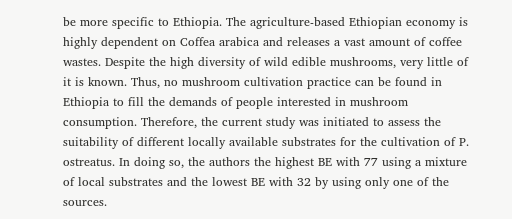be more specific to Ethiopia. The agriculture-based Ethiopian economy is highly dependent on Coffea arabica and releases a vast amount of coffee wastes. Despite the high diversity of wild edible mushrooms, very little of it is known. Thus, no mushroom cultivation practice can be found in Ethiopia to fill the demands of people interested in mushroom consumption. Therefore, the current study was initiated to assess the suitability of different locally available substrates for the cultivation of P. ostreatus. In doing so, the authors the highest BE with 77 using a mixture of local substrates and the lowest BE with 32 by using only one of the sources.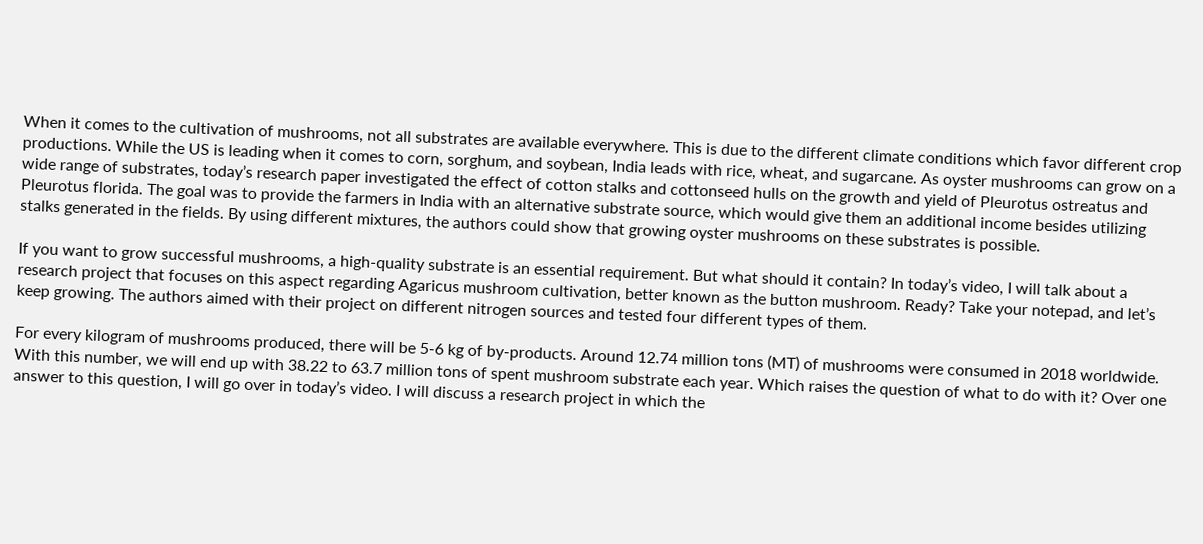When it comes to the cultivation of mushrooms, not all substrates are available everywhere. This is due to the different climate conditions which favor different crop productions. While the US is leading when it comes to corn, sorghum, and soybean, India leads with rice, wheat, and sugarcane. As oyster mushrooms can grow on a wide range of substrates, today’s research paper investigated the effect of cotton stalks and cottonseed hulls on the growth and yield of Pleurotus ostreatus and Pleurotus florida. The goal was to provide the farmers in India with an alternative substrate source, which would give them an additional income besides utilizing stalks generated in the fields. By using different mixtures, the authors could show that growing oyster mushrooms on these substrates is possible.

If you want to grow successful mushrooms, a high-quality substrate is an essential requirement. But what should it contain? In today’s video, I will talk about a research project that focuses on this aspect regarding Agaricus mushroom cultivation, better known as the button mushroom. Ready? Take your notepad, and let’s keep growing. The authors aimed with their project on different nitrogen sources and tested four different types of them.

For every kilogram of mushrooms produced, there will be 5-6 kg of by-products. Around 12.74 million tons (MT) of mushrooms were consumed in 2018 worldwide. With this number, we will end up with 38.22 to 63.7 million tons of spent mushroom substrate each year. Which raises the question of what to do with it? Over one answer to this question, I will go over in today’s video. I will discuss a research project in which the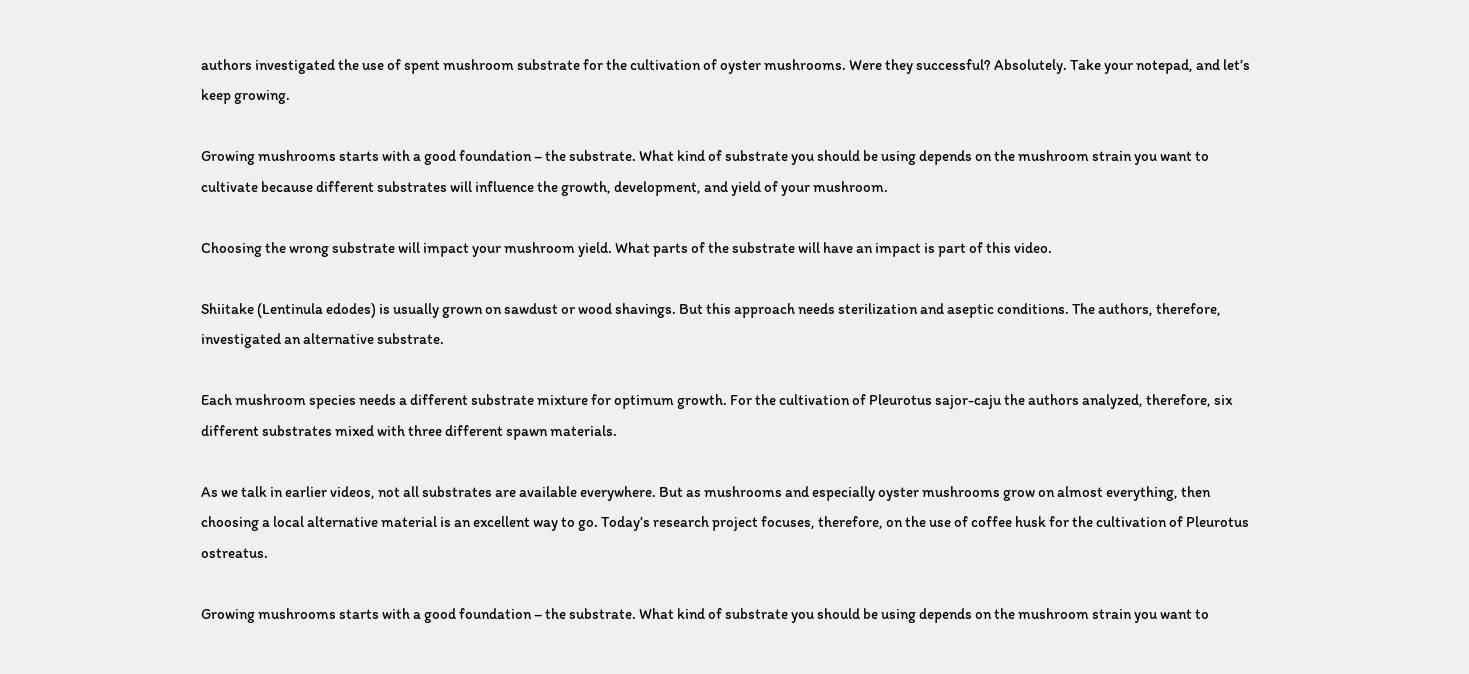authors investigated the use of spent mushroom substrate for the cultivation of oyster mushrooms. Were they successful? Absolutely. Take your notepad, and let’s keep growing.

Growing mushrooms starts with a good foundation – the substrate. What kind of substrate you should be using depends on the mushroom strain you want to cultivate because different substrates will influence the growth, development, and yield of your mushroom.

Choosing the wrong substrate will impact your mushroom yield. What parts of the substrate will have an impact is part of this video.

Shiitake (Lentinula edodes) is usually grown on sawdust or wood shavings. But this approach needs sterilization and aseptic conditions. The authors, therefore, investigated an alternative substrate.

Each mushroom species needs a different substrate mixture for optimum growth. For the cultivation of Pleurotus sajor-caju the authors analyzed, therefore, six different substrates mixed with three different spawn materials.

As we talk in earlier videos, not all substrates are available everywhere. But as mushrooms and especially oyster mushrooms grow on almost everything, then choosing a local alternative material is an excellent way to go. Today’s research project focuses, therefore, on the use of coffee husk for the cultivation of Pleurotus ostreatus.

Growing mushrooms starts with a good foundation – the substrate. What kind of substrate you should be using depends on the mushroom strain you want to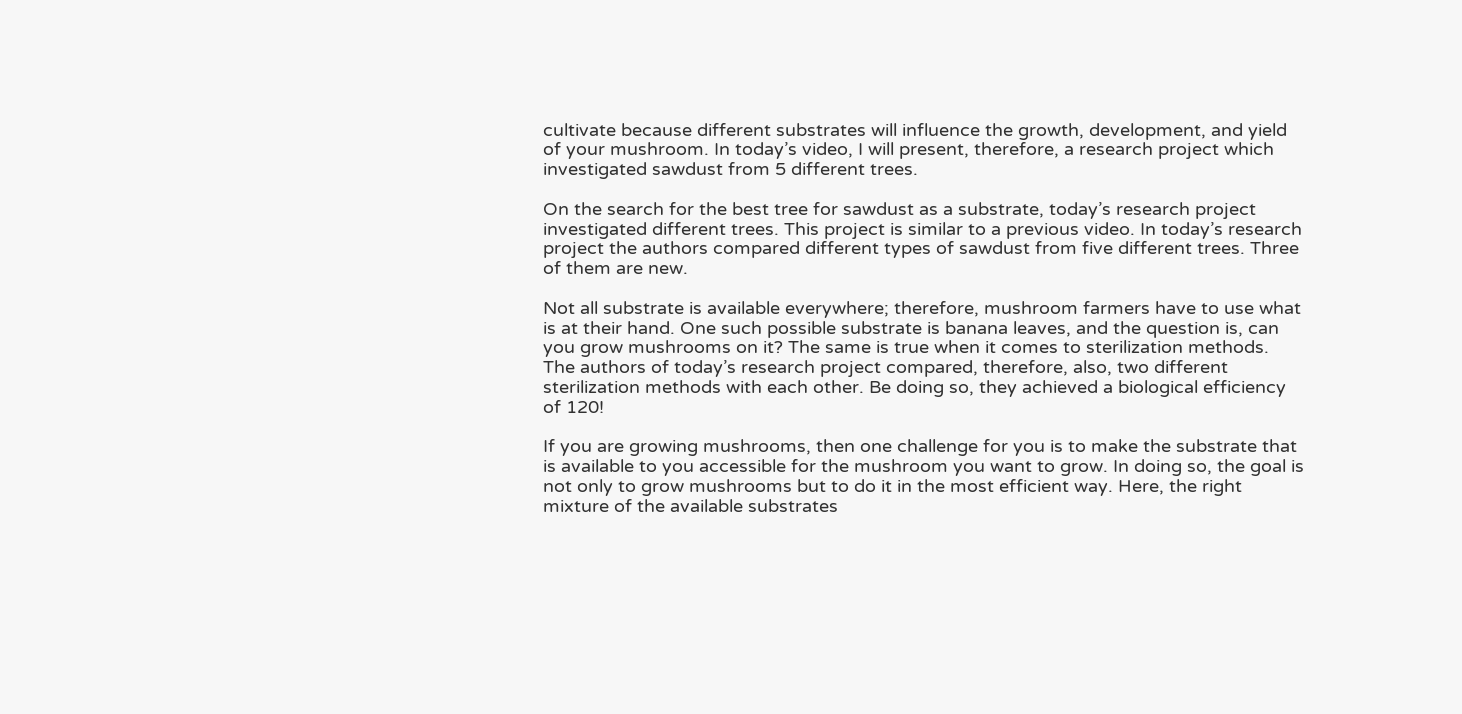cultivate because different substrates will influence the growth, development, and yield of your mushroom. In today’s video, I will present, therefore, a research project which investigated sawdust from 5 different trees.

On the search for the best tree for sawdust as a substrate, today’s research project investigated different trees. This project is similar to a previous video. In today’s research project the authors compared different types of sawdust from five different trees. Three of them are new.

Not all substrate is available everywhere; therefore, mushroom farmers have to use what is at their hand. One such possible substrate is banana leaves, and the question is, can you grow mushrooms on it? The same is true when it comes to sterilization methods. The authors of today’s research project compared, therefore, also, two different sterilization methods with each other. Be doing so, they achieved a biological efficiency of 120!

If you are growing mushrooms, then one challenge for you is to make the substrate that is available to you accessible for the mushroom you want to grow. In doing so, the goal is not only to grow mushrooms but to do it in the most efficient way. Here, the right mixture of the available substrates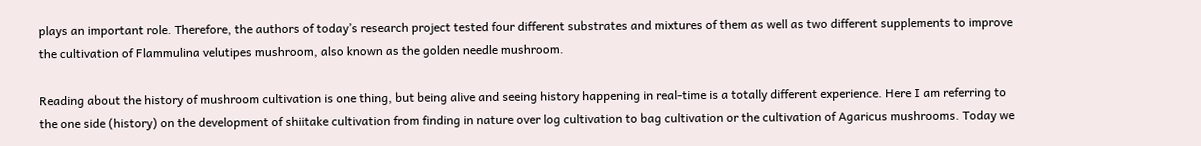plays an important role. Therefore, the authors of today’s research project tested four different substrates and mixtures of them as well as two different supplements to improve the cultivation of Flammulina velutipes mushroom, also known as the golden needle mushroom.

Reading about the history of mushroom cultivation is one thing, but being alive and seeing history happening in real-time is a totally different experience. Here I am referring to the one side (history) on the development of shiitake cultivation from finding in nature over log cultivation to bag cultivation or the cultivation of Agaricus mushrooms. Today we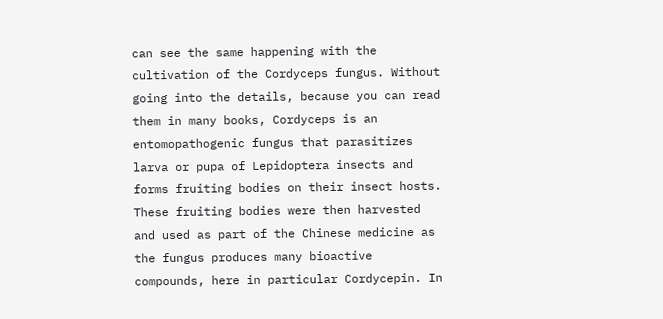can see the same happening with the cultivation of the Cordyceps fungus. Without going into the details, because you can read them in many books, Cordyceps is an entomopathogenic fungus that parasitizes larva or pupa of Lepidoptera insects and forms fruiting bodies on their insect hosts. These fruiting bodies were then harvested and used as part of the Chinese medicine as the fungus produces many bioactive compounds, here in particular Cordycepin. In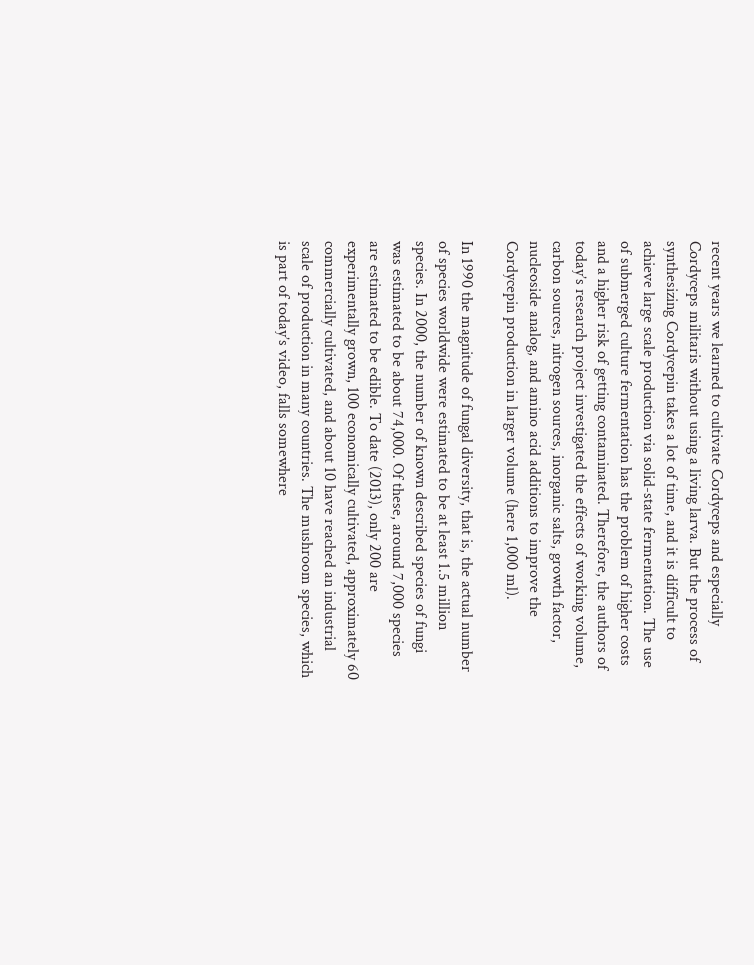recent years we learned to cultivate Cordyceps and especially Cordyceps militaris without using a living larva. But the process of synthesizing Cordycepin takes a lot of time, and it is difficult to achieve large scale production via solid-state fermentation. The use of submerged culture fermentation has the problem of higher costs and a higher risk of getting contaminated. Therefore, the authors of today’s research project investigated the effects of working volume, carbon sources, nitrogen sources, inorganic salts, growth factor, nucleoside analog, and amino acid additions to improve the Cordycepin production in larger volume (here 1,000 ml).

In 1990 the magnitude of fungal diversity, that is, the actual number of species worldwide were estimated to be at least 1.5 million species. In 2000, the number of known described species of fungi was estimated to be about 74,000. Of these, around 7,000 species are estimated to be edible. To date (2013), only 200 are experimentally grown, 100 economically cultivated, approximately 60 commercially cultivated, and about 10 have reached an industrial scale of production in many countries. The mushroom species, which is part of today’s video, falls somewhere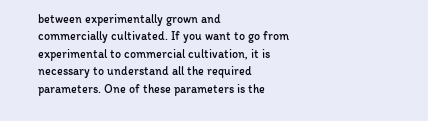between experimentally grown and commercially cultivated. If you want to go from experimental to commercial cultivation, it is necessary to understand all the required parameters. One of these parameters is the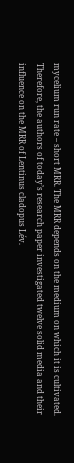mycelium run rate – short MRR. The MRR depends on the medium on which it is cultivated. Therefore, the authors of today’s research paper investigated twelve solid media and their influence on the MRR of Lentinus cladopus Lév.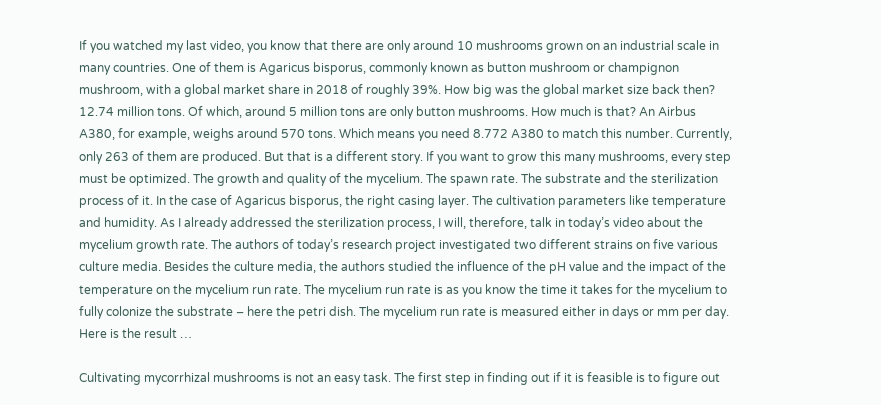If you watched my last video, you know that there are only around 10 mushrooms grown on an industrial scale in many countries. One of them is Agaricus bisporus, commonly known as button mushroom or champignon mushroom, with a global market share in 2018 of roughly 39%. How big was the global market size back then? 12.74 million tons. Of which, around 5 million tons are only button mushrooms. How much is that? An Airbus A380, for example, weighs around 570 tons. Which means you need 8.772 A380 to match this number. Currently, only 263 of them are produced. But that is a different story. If you want to grow this many mushrooms, every step must be optimized. The growth and quality of the mycelium. The spawn rate. The substrate and the sterilization process of it. In the case of Agaricus bisporus, the right casing layer. The cultivation parameters like temperature and humidity. As I already addressed the sterilization process, I will, therefore, talk in today’s video about the mycelium growth rate. The authors of today’s research project investigated two different strains on five various culture media. Besides the culture media, the authors studied the influence of the pH value and the impact of the temperature on the mycelium run rate. The mycelium run rate is as you know the time it takes for the mycelium to fully colonize the substrate – here the petri dish. The mycelium run rate is measured either in days or mm per day. Here is the result …

Cultivating mycorrhizal mushrooms is not an easy task. The first step in finding out if it is feasible is to figure out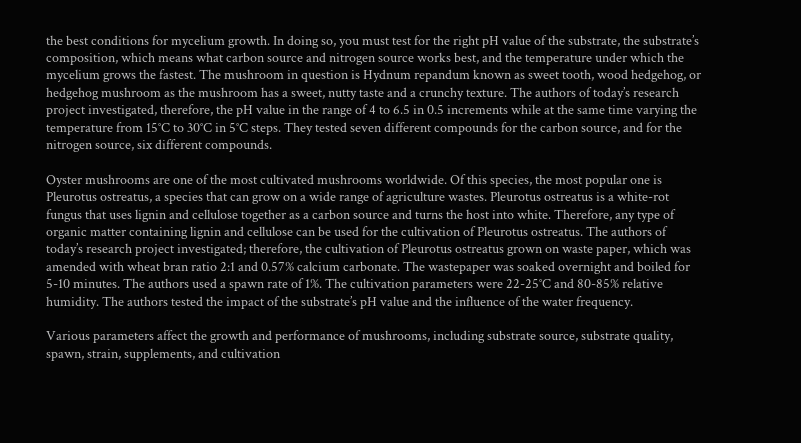the best conditions for mycelium growth. In doing so, you must test for the right pH value of the substrate, the substrate’s composition, which means what carbon source and nitrogen source works best, and the temperature under which the mycelium grows the fastest. The mushroom in question is Hydnum repandum known as sweet tooth, wood hedgehog, or hedgehog mushroom as the mushroom has a sweet, nutty taste and a crunchy texture. The authors of today’s research project investigated, therefore, the pH value in the range of 4 to 6.5 in 0.5 increments while at the same time varying the temperature from 15°C to 30°C in 5°C steps. They tested seven different compounds for the carbon source, and for the nitrogen source, six different compounds.

Oyster mushrooms are one of the most cultivated mushrooms worldwide. Of this species, the most popular one is Pleurotus ostreatus, a species that can grow on a wide range of agriculture wastes. Pleurotus ostreatus is a white-rot fungus that uses lignin and cellulose together as a carbon source and turns the host into white. Therefore, any type of organic matter containing lignin and cellulose can be used for the cultivation of Pleurotus ostreatus. The authors of today’s research project investigated; therefore, the cultivation of Pleurotus ostreatus grown on waste paper, which was amended with wheat bran ratio 2:1 and 0.57% calcium carbonate. The wastepaper was soaked overnight and boiled for 5-10 minutes. The authors used a spawn rate of 1%. The cultivation parameters were 22-25°C and 80-85% relative humidity. The authors tested the impact of the substrate’s pH value and the influence of the water frequency.

Various parameters affect the growth and performance of mushrooms, including substrate source, substrate quality, spawn, strain, supplements, and cultivation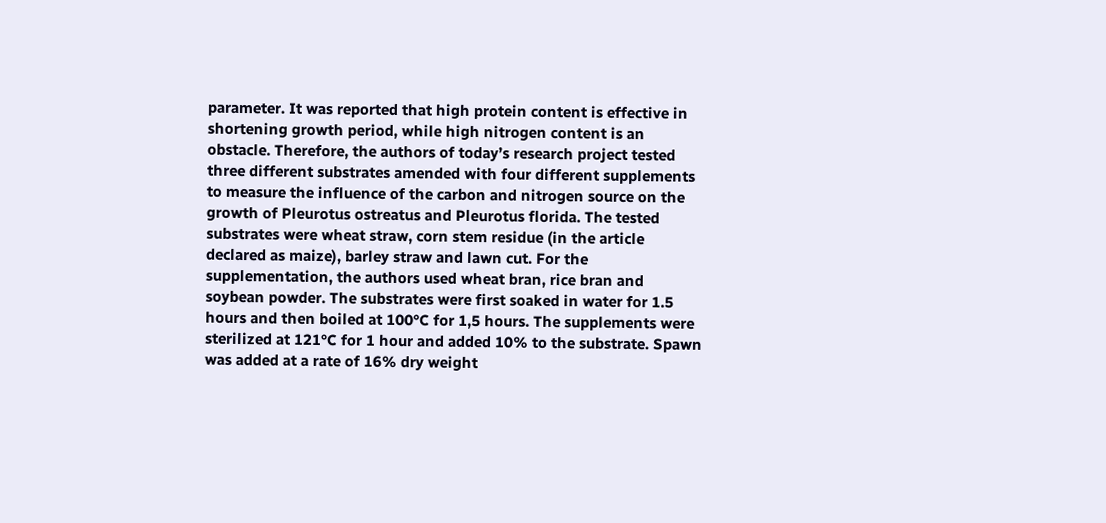parameter. It was reported that high protein content is effective in shortening growth period, while high nitrogen content is an obstacle. Therefore, the authors of today’s research project tested three different substrates amended with four different supplements to measure the influence of the carbon and nitrogen source on the growth of Pleurotus ostreatus and Pleurotus florida. The tested substrates were wheat straw, corn stem residue (in the article declared as maize), barley straw and lawn cut. For the supplementation, the authors used wheat bran, rice bran and soybean powder. The substrates were first soaked in water for 1.5 hours and then boiled at 100°C for 1,5 hours. The supplements were sterilized at 121°C for 1 hour and added 10% to the substrate. Spawn was added at a rate of 16% dry weight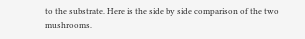to the substrate. Here is the side by side comparison of the two mushrooms.